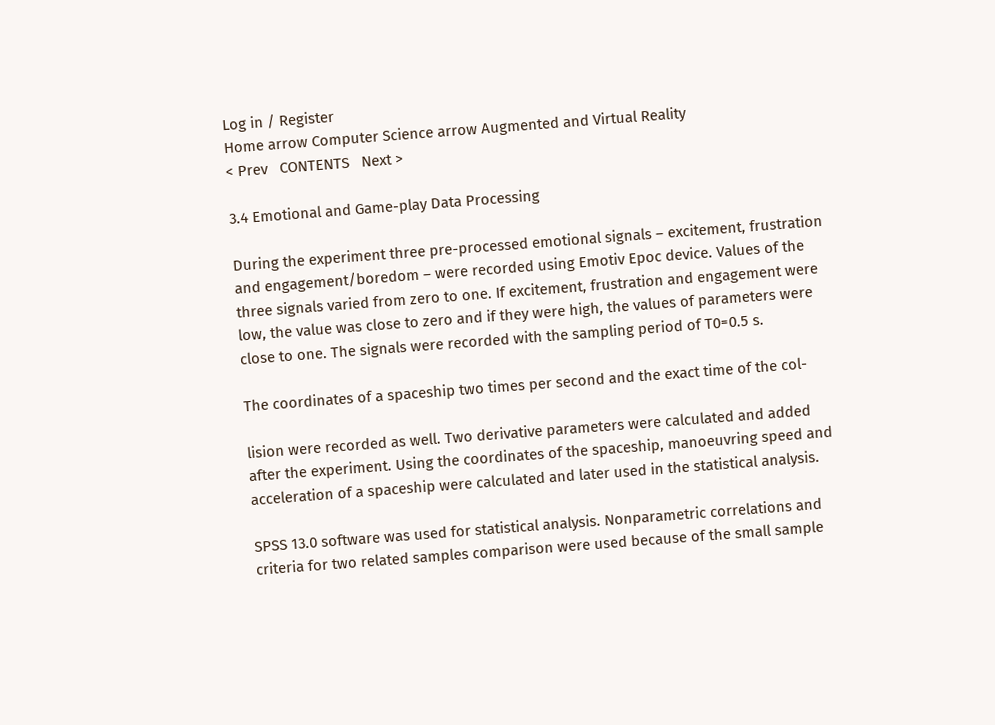Log in / Register
Home arrow Computer Science arrow Augmented and Virtual Reality
< Prev   CONTENTS   Next >

3.4 Emotional and Game-play Data Processing

During the experiment three pre-processed emotional signals – excitement, frustration and engagement/boredom – were recorded using Emotiv Epoc device. Values of the three signals varied from zero to one. If excitement, frustration and engagement were low, the value was close to zero and if they were high, the values of parameters were close to one. The signals were recorded with the sampling period of T0=0.5 s.

The coordinates of a spaceship two times per second and the exact time of the col-

lision were recorded as well. Two derivative parameters were calculated and added after the experiment. Using the coordinates of the spaceship, manoeuvring speed and acceleration of a spaceship were calculated and later used in the statistical analysis.

SPSS 13.0 software was used for statistical analysis. Nonparametric correlations and criteria for two related samples comparison were used because of the small sample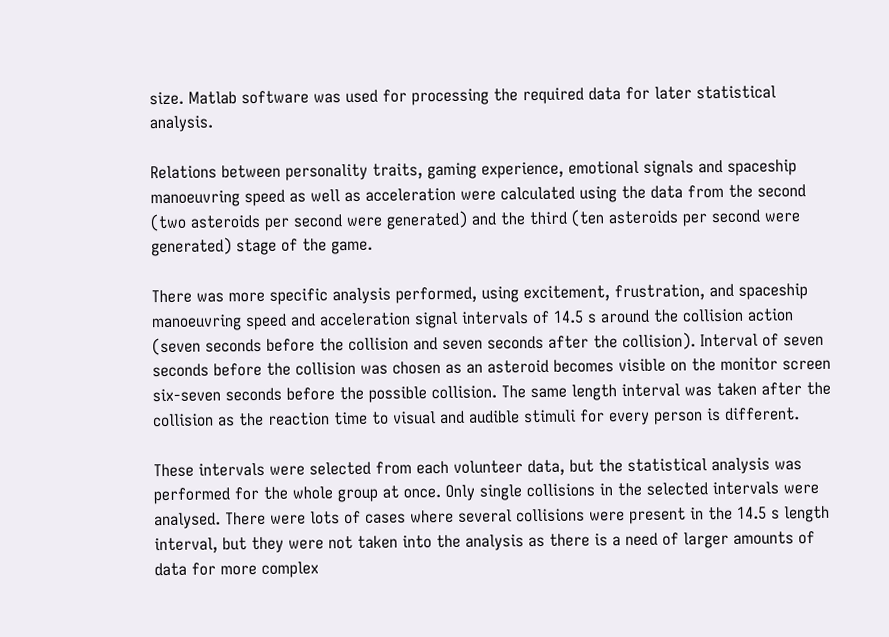size. Matlab software was used for processing the required data for later statistical analysis.

Relations between personality traits, gaming experience, emotional signals and spaceship manoeuvring speed as well as acceleration were calculated using the data from the second (two asteroids per second were generated) and the third (ten asteroids per second were generated) stage of the game.

There was more specific analysis performed, using excitement, frustration, and spaceship manoeuvring speed and acceleration signal intervals of 14.5 s around the collision action (seven seconds before the collision and seven seconds after the collision). Interval of seven seconds before the collision was chosen as an asteroid becomes visible on the monitor screen six-seven seconds before the possible collision. The same length interval was taken after the collision as the reaction time to visual and audible stimuli for every person is different.

These intervals were selected from each volunteer data, but the statistical analysis was performed for the whole group at once. Only single collisions in the selected intervals were analysed. There were lots of cases where several collisions were present in the 14.5 s length interval, but they were not taken into the analysis as there is a need of larger amounts of data for more complex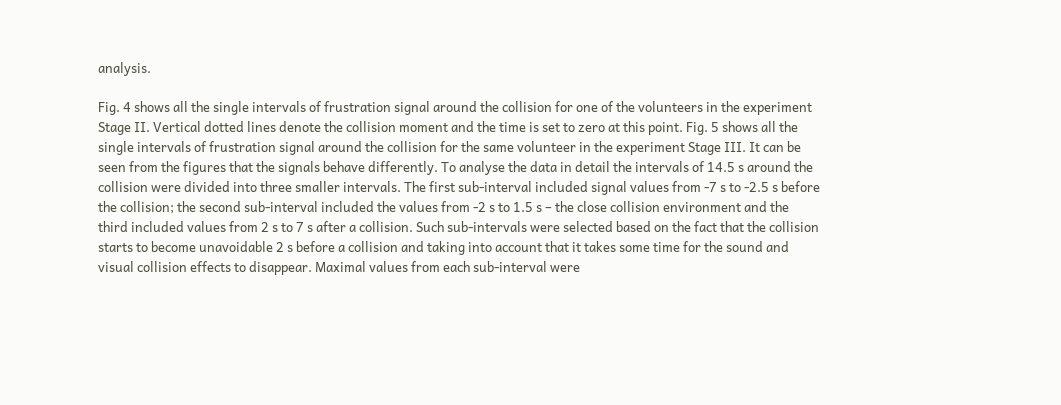analysis.

Fig. 4 shows all the single intervals of frustration signal around the collision for one of the volunteers in the experiment Stage II. Vertical dotted lines denote the collision moment and the time is set to zero at this point. Fig. 5 shows all the single intervals of frustration signal around the collision for the same volunteer in the experiment Stage III. It can be seen from the figures that the signals behave differently. To analyse the data in detail the intervals of 14.5 s around the collision were divided into three smaller intervals. The first sub-interval included signal values from -7 s to -2.5 s before the collision; the second sub-interval included the values from -2 s to 1.5 s – the close collision environment and the third included values from 2 s to 7 s after a collision. Such sub-intervals were selected based on the fact that the collision starts to become unavoidable 2 s before a collision and taking into account that it takes some time for the sound and visual collision effects to disappear. Maximal values from each sub-interval were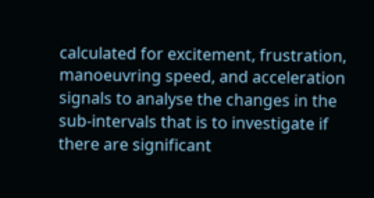calculated for excitement, frustration, manoeuvring speed, and acceleration signals to analyse the changes in the sub-intervals that is to investigate if there are significant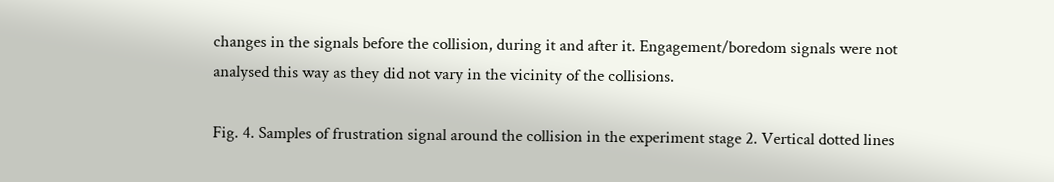changes in the signals before the collision, during it and after it. Engagement/boredom signals were not analysed this way as they did not vary in the vicinity of the collisions.

Fig. 4. Samples of frustration signal around the collision in the experiment stage 2. Vertical dotted lines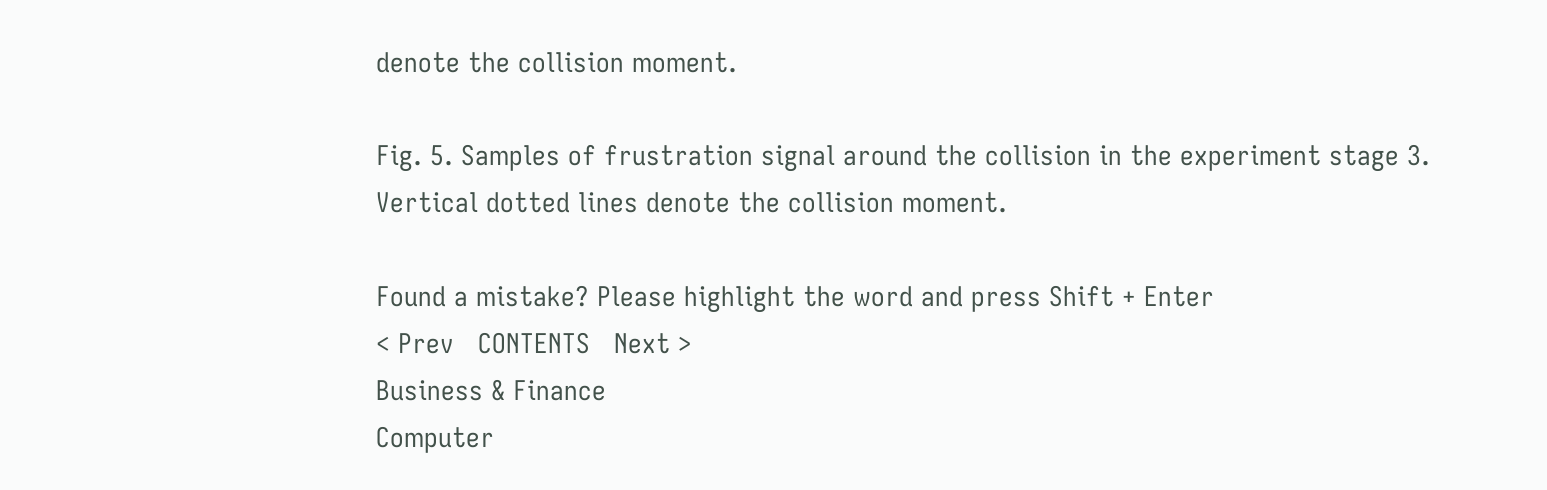denote the collision moment.

Fig. 5. Samples of frustration signal around the collision in the experiment stage 3. Vertical dotted lines denote the collision moment.

Found a mistake? Please highlight the word and press Shift + Enter
< Prev   CONTENTS   Next >
Business & Finance
Computer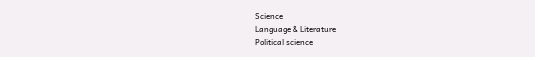Science
Language & Literature
Political science